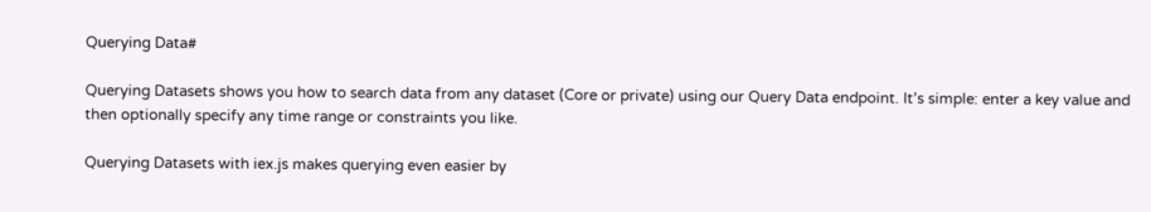Querying Data#

Querying Datasets shows you how to search data from any dataset (Core or private) using our Query Data endpoint. It’s simple: enter a key value and then optionally specify any time range or constraints you like.

Querying Datasets with iex.js makes querying even easier by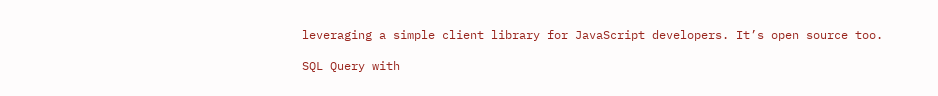leveraging a simple client library for JavaScript developers. It’s open source too.

SQL Query with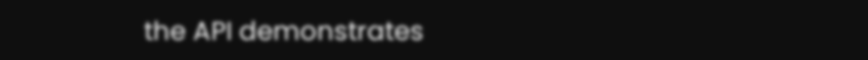the API demonstrates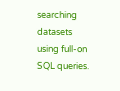searching datasets using full-on SQL queries.